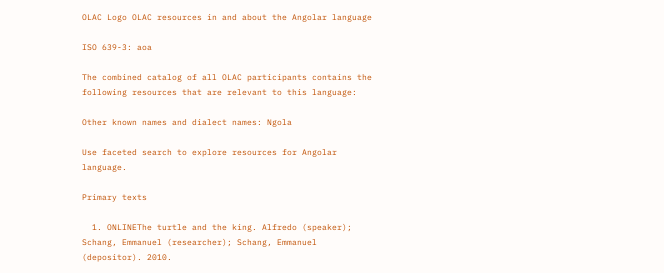OLAC Logo OLAC resources in and about the Angolar language

ISO 639-3: aoa

The combined catalog of all OLAC participants contains the following resources that are relevant to this language:

Other known names and dialect names: Ngola

Use faceted search to explore resources for Angolar language.

Primary texts

  1. ONLINEThe turtle and the king. Alfredo (speaker); Schang, Emmanuel (researcher); Schang, Emmanuel (depositor). 2010.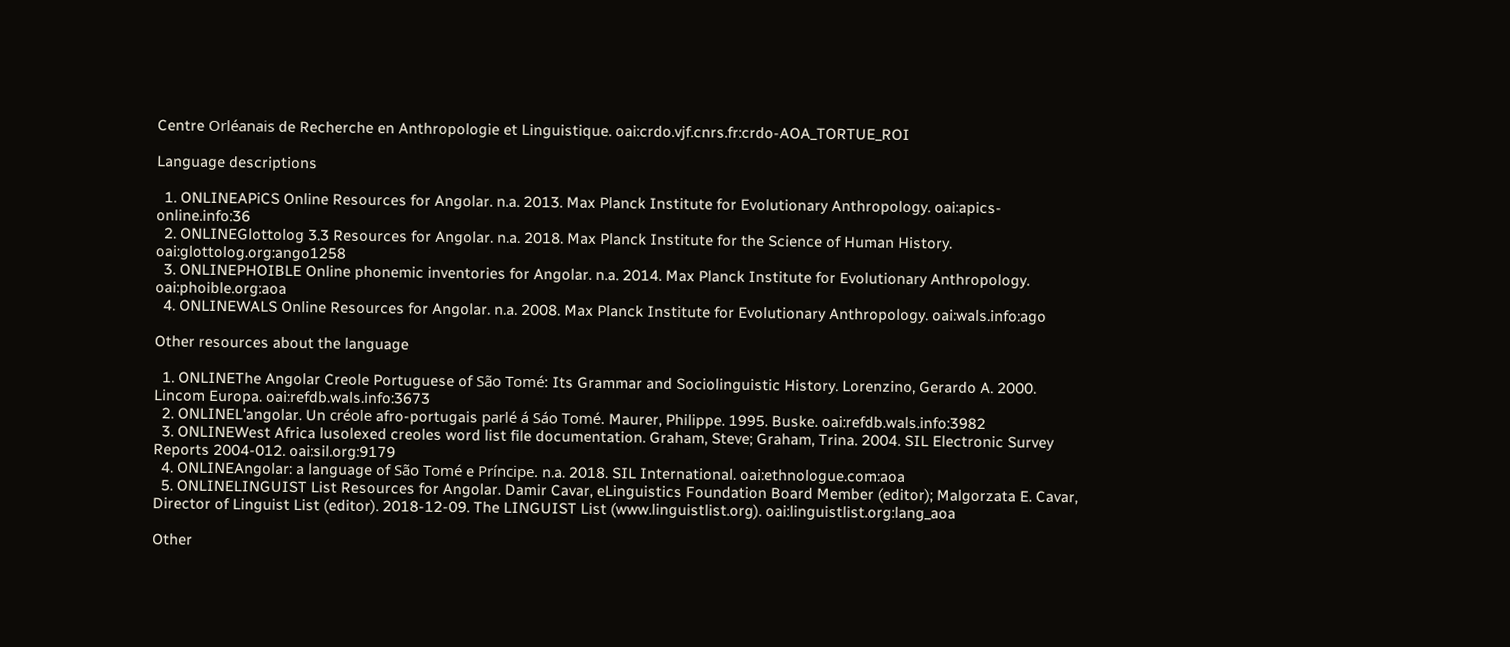Centre Orléanais de Recherche en Anthropologie et Linguistique. oai:crdo.vjf.cnrs.fr:crdo-AOA_TORTUE_ROI

Language descriptions

  1. ONLINEAPiCS Online Resources for Angolar. n.a. 2013. Max Planck Institute for Evolutionary Anthropology. oai:apics-online.info:36
  2. ONLINEGlottolog 3.3 Resources for Angolar. n.a. 2018. Max Planck Institute for the Science of Human History. oai:glottolog.org:ango1258
  3. ONLINEPHOIBLE Online phonemic inventories for Angolar. n.a. 2014. Max Planck Institute for Evolutionary Anthropology. oai:phoible.org:aoa
  4. ONLINEWALS Online Resources for Angolar. n.a. 2008. Max Planck Institute for Evolutionary Anthropology. oai:wals.info:ago

Other resources about the language

  1. ONLINEThe Angolar Creole Portuguese of São Tomé: Its Grammar and Sociolinguistic History. Lorenzino, Gerardo A. 2000. Lincom Europa. oai:refdb.wals.info:3673
  2. ONLINEL'angolar. Un créole afro-portugais parlé á Sáo Tomé. Maurer, Philippe. 1995. Buske. oai:refdb.wals.info:3982
  3. ONLINEWest Africa lusolexed creoles word list file documentation. Graham, Steve; Graham, Trina. 2004. SIL Electronic Survey Reports 2004-012. oai:sil.org:9179
  4. ONLINEAngolar: a language of São Tomé e Príncipe. n.a. 2018. SIL International. oai:ethnologue.com:aoa
  5. ONLINELINGUIST List Resources for Angolar. Damir Cavar, eLinguistics Foundation Board Member (editor); Malgorzata E. Cavar, Director of Linguist List (editor). 2018-12-09. The LINGUIST List (www.linguistlist.org). oai:linguistlist.org:lang_aoa

Other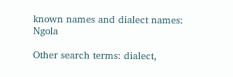known names and dialect names: Ngola

Other search terms: dialect,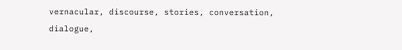vernacular, discourse, stories, conversation, dialogue,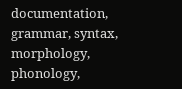documentation, grammar, syntax, morphology, phonology,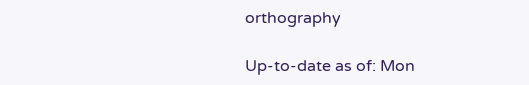orthography

Up-to-date as of: Mon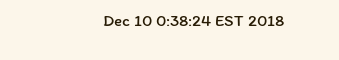Dec 10 0:38:24 EST 2018